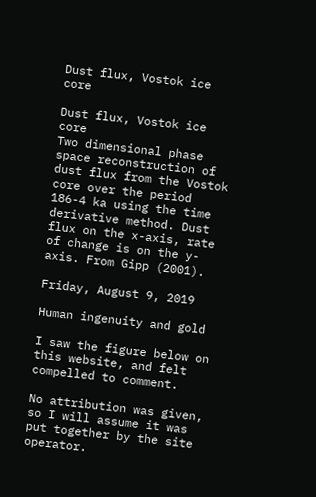Dust flux, Vostok ice core

Dust flux, Vostok ice core
Two dimensional phase space reconstruction of dust flux from the Vostok core over the period 186-4 ka using the time derivative method. Dust flux on the x-axis, rate of change is on the y-axis. From Gipp (2001).

Friday, August 9, 2019

Human ingenuity and gold

I saw the figure below on this website, and felt compelled to comment.

No attribution was given, so I will assume it was put together by the site operator.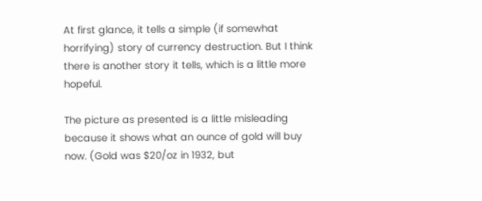At first glance, it tells a simple (if somewhat horrifying) story of currency destruction. But I think there is another story it tells, which is a little more hopeful.

The picture as presented is a little misleading because it shows what an ounce of gold will buy now. (Gold was $20/oz in 1932, but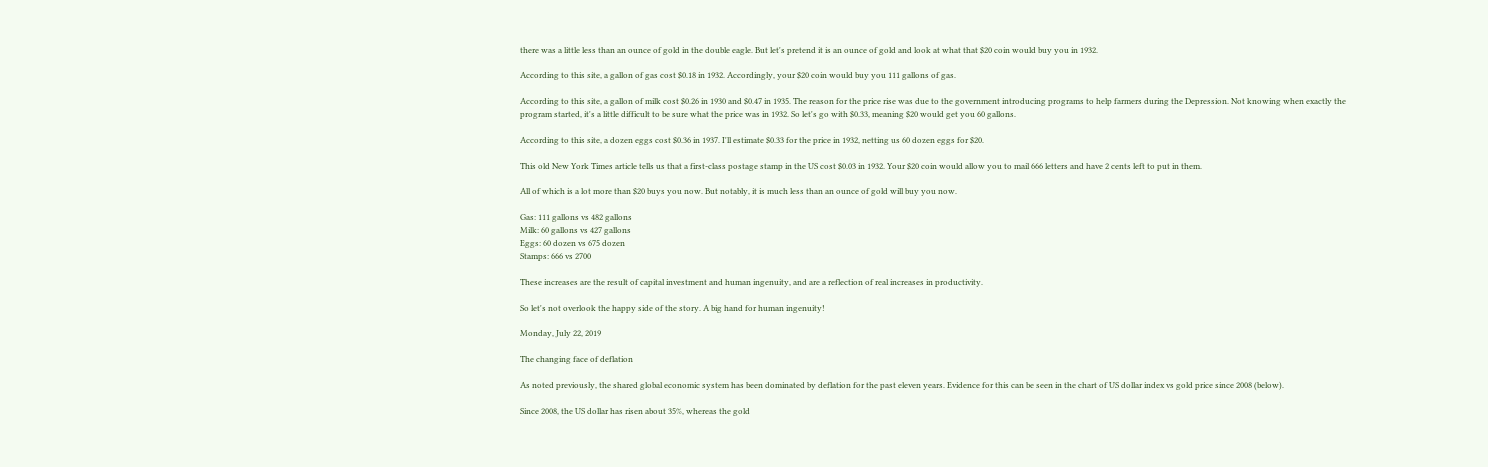there was a little less than an ounce of gold in the double eagle. But let's pretend it is an ounce of gold and look at what that $20 coin would buy you in 1932.

According to this site, a gallon of gas cost $0.18 in 1932. Accordingly, your $20 coin would buy you 111 gallons of gas.

According to this site, a gallon of milk cost $0.26 in 1930 and $0.47 in 1935. The reason for the price rise was due to the government introducing programs to help farmers during the Depression. Not knowing when exactly the program started, it's a little difficult to be sure what the price was in 1932. So let's go with $0.33, meaning $20 would get you 60 gallons.

According to this site, a dozen eggs cost $0.36 in 1937. I'll estimate $0.33 for the price in 1932, netting us 60 dozen eggs for $20.

This old New York Times article tells us that a first-class postage stamp in the US cost $0.03 in 1932. Your $20 coin would allow you to mail 666 letters and have 2 cents left to put in them.

All of which is a lot more than $20 buys you now. But notably, it is much less than an ounce of gold will buy you now.

Gas: 111 gallons vs 482 gallons
Milk: 60 gallons vs 427 gallons
Eggs: 60 dozen vs 675 dozen
Stamps: 666 vs 2700

These increases are the result of capital investment and human ingenuity, and are a reflection of real increases in productivity.

So let's not overlook the happy side of the story. A big hand for human ingenuity!

Monday, July 22, 2019

The changing face of deflation

As noted previously, the shared global economic system has been dominated by deflation for the past eleven years. Evidence for this can be seen in the chart of US dollar index vs gold price since 2008 (below).

Since 2008, the US dollar has risen about 35%, whereas the gold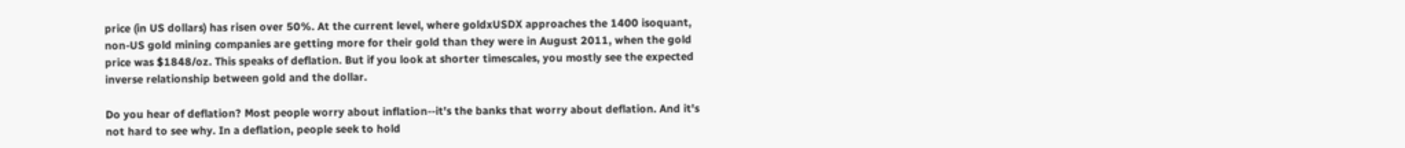price (in US dollars) has risen over 50%. At the current level, where goldxUSDX approaches the 1400 isoquant, non-US gold mining companies are getting more for their gold than they were in August 2011, when the gold price was $1848/oz. This speaks of deflation. But if you look at shorter timescales, you mostly see the expected inverse relationship between gold and the dollar.

Do you hear of deflation? Most people worry about inflation--it's the banks that worry about deflation. And it's not hard to see why. In a deflation, people seek to hold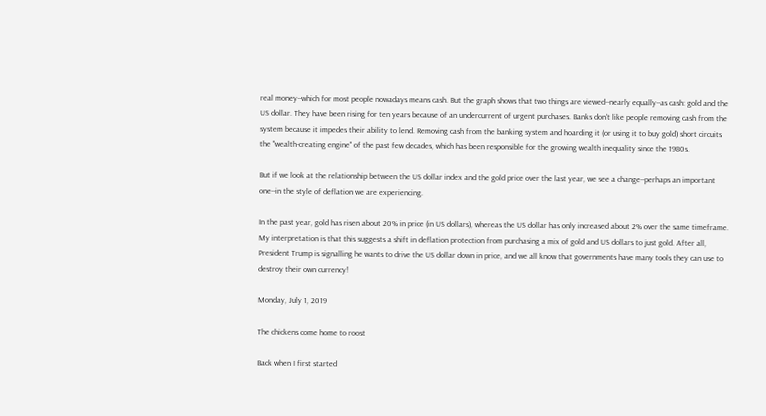real money--which for most people nowadays means cash. But the graph shows that two things are viewed--nearly equally--as cash: gold and the US dollar. They have been rising for ten years because of an undercurrent of urgent purchases. Banks don't like people removing cash from the system because it impedes their ability to lend. Removing cash from the banking system and hoarding it (or using it to buy gold) short circuits the "wealth-creating engine" of the past few decades, which has been responsible for the growing wealth inequality since the 1980s.

But if we look at the relationship between the US dollar index and the gold price over the last year, we see a change--perhaps an important one--in the style of deflation we are experiencing.

In the past year, gold has risen about 20% in price (in US dollars), whereas the US dollar has only increased about 2% over the same timeframe. My interpretation is that this suggests a shift in deflation protection from purchasing a mix of gold and US dollars to just gold. After all, President Trump is signalling he wants to drive the US dollar down in price, and we all know that governments have many tools they can use to destroy their own currency!

Monday, July 1, 2019

The chickens come home to roost

Back when I first started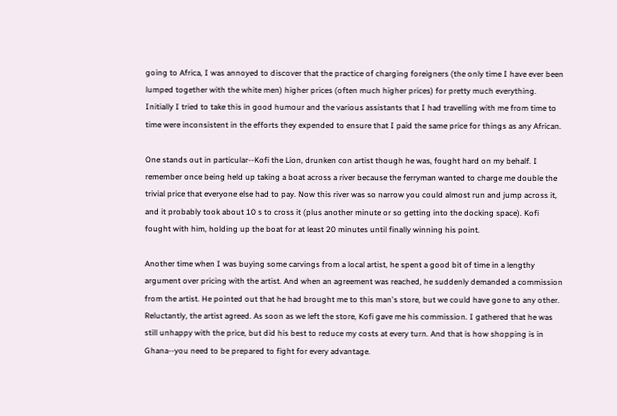going to Africa, I was annoyed to discover that the practice of charging foreigners (the only time I have ever been lumped together with the white men) higher prices (often much higher prices) for pretty much everything. Initially I tried to take this in good humour and the various assistants that I had travelling with me from time to time were inconsistent in the efforts they expended to ensure that I paid the same price for things as any African.

One stands out in particular--Kofi the Lion, drunken con artist though he was, fought hard on my behalf. I remember once being held up taking a boat across a river because the ferryman wanted to charge me double the trivial price that everyone else had to pay. Now this river was so narrow you could almost run and jump across it, and it probably took about 10 s to cross it (plus another minute or so getting into the docking space). Kofi fought with him, holding up the boat for at least 20 minutes until finally winning his point.

Another time when I was buying some carvings from a local artist, he spent a good bit of time in a lengthy argument over pricing with the artist. And when an agreement was reached, he suddenly demanded a commission from the artist. He pointed out that he had brought me to this man's store, but we could have gone to any other. Reluctantly, the artist agreed. As soon as we left the store, Kofi gave me his commission. I gathered that he was still unhappy with the price, but did his best to reduce my costs at every turn. And that is how shopping is in Ghana--you need to be prepared to fight for every advantage.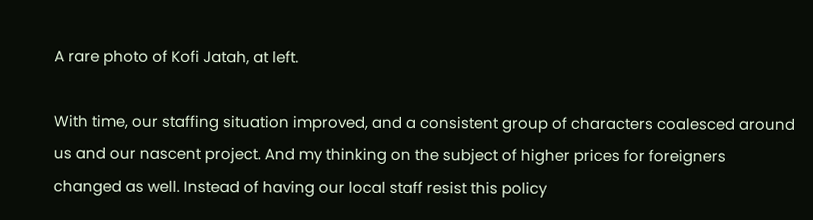A rare photo of Kofi Jatah, at left.

With time, our staffing situation improved, and a consistent group of characters coalesced around us and our nascent project. And my thinking on the subject of higher prices for foreigners changed as well. Instead of having our local staff resist this policy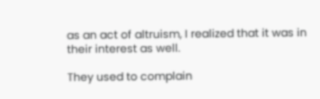as an act of altruism, I realized that it was in their interest as well.

They used to complain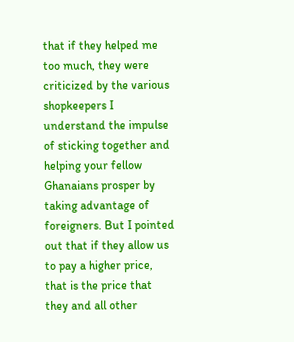that if they helped me too much, they were criticized by the various shopkeepers I understand the impulse of sticking together and helping your fellow Ghanaians prosper by taking advantage of foreigners. But I pointed out that if they allow us to pay a higher price, that is the price that they and all other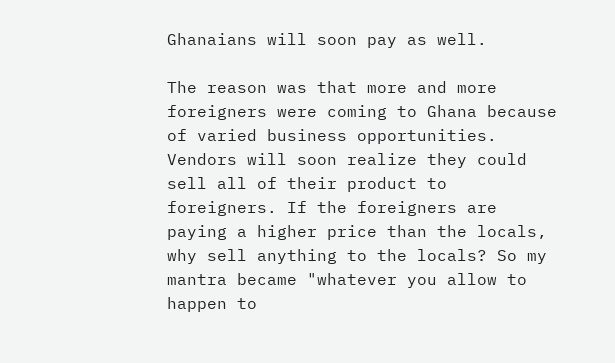Ghanaians will soon pay as well.

The reason was that more and more foreigners were coming to Ghana because of varied business opportunities. Vendors will soon realize they could sell all of their product to foreigners. If the foreigners are paying a higher price than the locals, why sell anything to the locals? So my mantra became "whatever you allow to happen to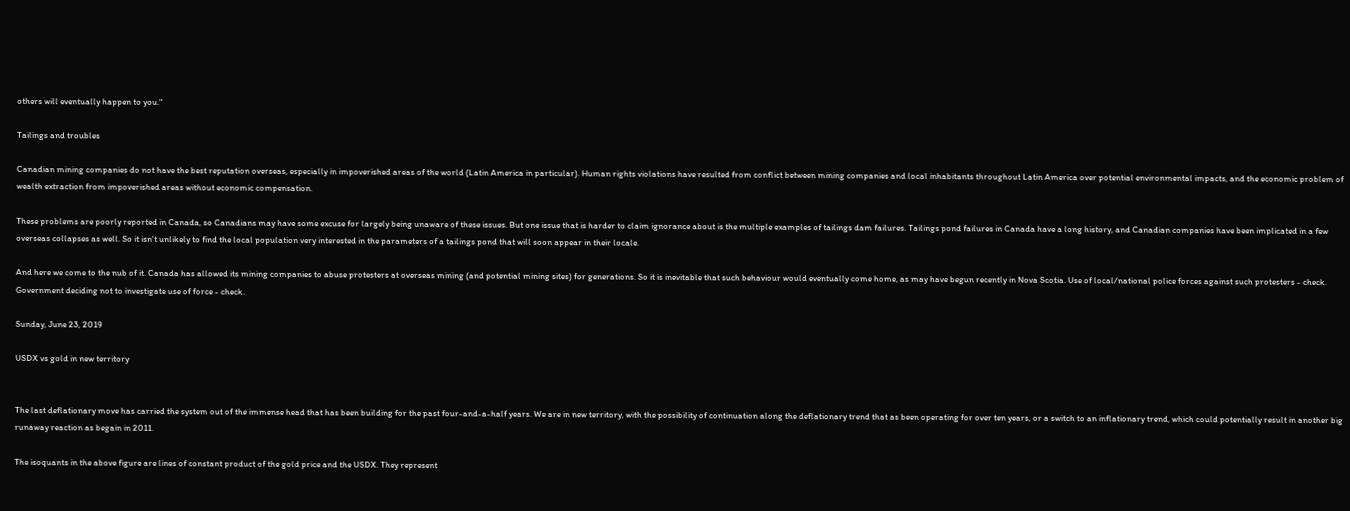others will eventually happen to you."

Tailings and troubles

Canadian mining companies do not have the best reputation overseas, especially in impoverished areas of the world (Latin America in particular). Human rights violations have resulted from conflict between mining companies and local inhabitants throughout Latin America over potential environmental impacts, and the economic problem of wealth extraction from impoverished areas without economic compensation.

These problems are poorly reported in Canada, so Canadians may have some excuse for largely being unaware of these issues. But one issue that is harder to claim ignorance about is the multiple examples of tailings dam failures. Tailings pond failures in Canada have a long history, and Canadian companies have been implicated in a few overseas collapses as well. So it isn't unlikely to find the local population very interested in the parameters of a tailings pond that will soon appear in their locale.

And here we come to the nub of it. Canada has allowed its mining companies to abuse protesters at overseas mining (and potential mining sites) for generations. So it is inevitable that such behaviour would eventually come home, as may have begun recently in Nova Scotia. Use of local/national police forces against such protesters - check. Government deciding not to investigate use of force - check.

Sunday, June 23, 2019

USDX vs gold in new territory


The last deflationary move has carried the system out of the immense head that has been building for the past four-and-a-half years. We are in new territory, with the possibility of continuation along the deflationary trend that as been operating for over ten years, or a switch to an inflationary trend, which could potentially result in another big runaway reaction as begain in 2011.

The isoquants in the above figure are lines of constant product of the gold price and the USDX. They represent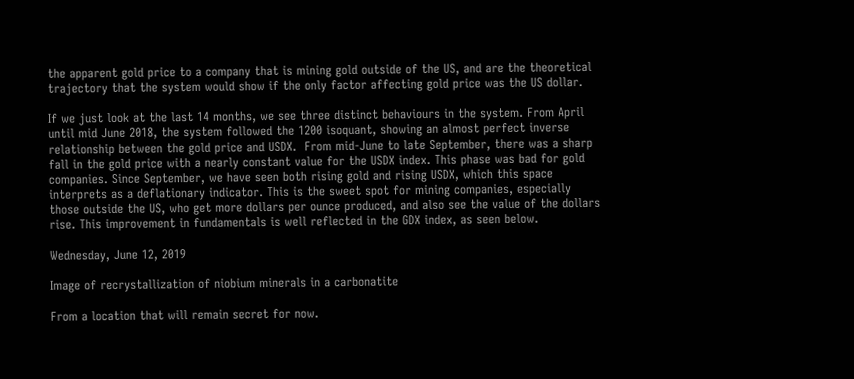the apparent gold price to a company that is mining gold outside of the US, and are the theoretical trajectory that the system would show if the only factor affecting gold price was the US dollar.

If we just look at the last 14 months, we see three distinct behaviours in the system. From April until mid June 2018, the system followed the 1200 isoquant, showing an almost perfect inverse relationship between the gold price and USDX.  From mid-June to late September, there was a sharp fall in the gold price with a nearly constant value for the USDX index. This phase was bad for gold companies. Since September, we have seen both rising gold and rising USDX, which this space interprets as a deflationary indicator. This is the sweet spot for mining companies, especially those outside the US, who get more dollars per ounce produced, and also see the value of the dollars rise. This improvement in fundamentals is well reflected in the GDX index, as seen below.

Wednesday, June 12, 2019

Image of recrystallization of niobium minerals in a carbonatite

From a location that will remain secret for now.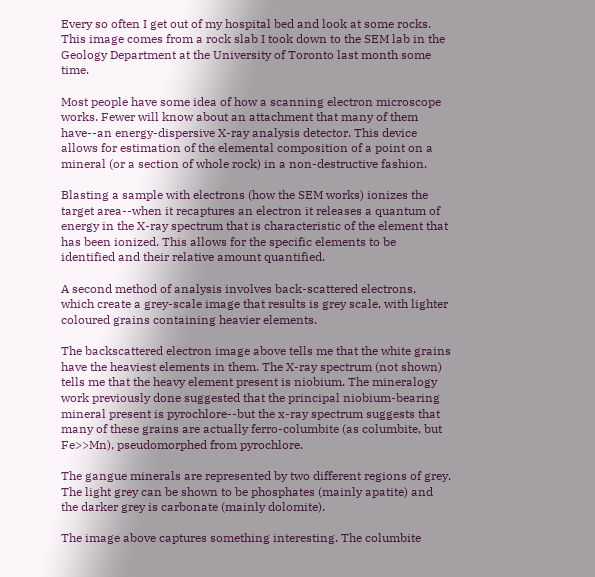Every so often I get out of my hospital bed and look at some rocks. This image comes from a rock slab I took down to the SEM lab in the Geology Department at the University of Toronto last month some time.

Most people have some idea of how a scanning electron microscope works. Fewer will know about an attachment that many of them have--an energy-dispersive X-ray analysis detector. This device allows for estimation of the elemental composition of a point on a mineral (or a section of whole rock) in a non-destructive fashion.

Blasting a sample with electrons (how the SEM works) ionizes the target area--when it recaptures an electron it releases a quantum of energy in the X-ray spectrum that is characteristic of the element that has been ionized. This allows for the specific elements to be identified and their relative amount quantified.

A second method of analysis involves back-scattered electrons, which create a grey-scale image that results is grey scale, with lighter coloured grains containing heavier elements.

The backscattered electron image above tells me that the white grains have the heaviest elements in them. The X-ray spectrum (not shown) tells me that the heavy element present is niobium. The mineralogy work previously done suggested that the principal niobium-bearing mineral present is pyrochlore--but the x-ray spectrum suggests that many of these grains are actually ferro-columbite (as columbite, but Fe>>Mn), pseudomorphed from pyrochlore.

The gangue minerals are represented by two different regions of grey. The light grey can be shown to be phosphates (mainly apatite) and the darker grey is carbonate (mainly dolomite).

The image above captures something interesting. The columbite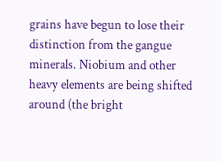grains have begun to lose their distinction from the gangue minerals. Niobium and other heavy elements are being shifted around (the bright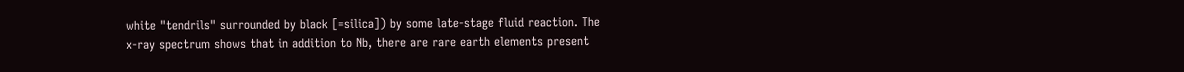white "tendrils" surrounded by black [=silica]) by some late-stage fluid reaction. The x-ray spectrum shows that in addition to Nb, there are rare earth elements present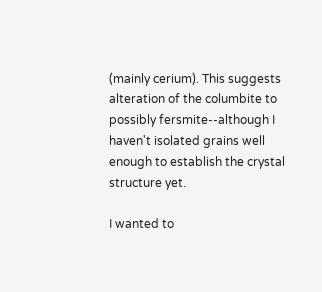(mainly cerium). This suggests alteration of the columbite to possibly fersmite--although I haven't isolated grains well enough to establish the crystal structure yet.

I wanted to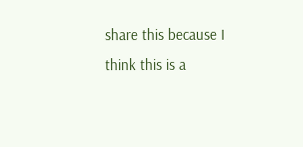share this because I think this is a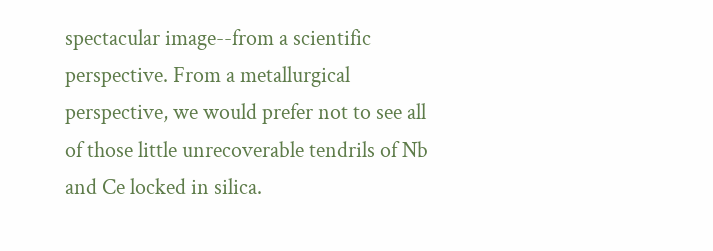spectacular image--from a scientific perspective. From a metallurgical perspective, we would prefer not to see all of those little unrecoverable tendrils of Nb and Ce locked in silica.